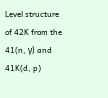Level structure of 42K from the 41(n, γ) and 41K(d, p)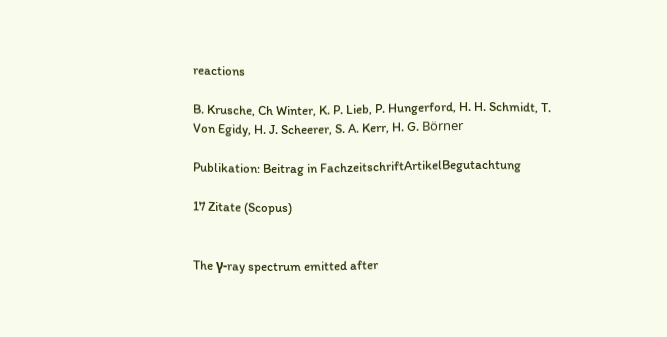reactions

B. Krusche, Ch Winter, K. P. Lieb, P. Hungerford, H. H. Schmidt, T. Von Egidy, H. J. Scheerer, S. A. Kerr, H. G. Börner

Publikation: Beitrag in FachzeitschriftArtikelBegutachtung

17 Zitate (Scopus)


The γ-ray spectrum emitted after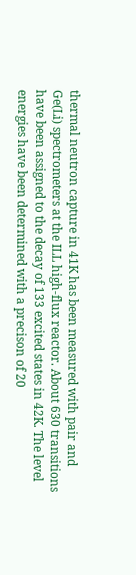thermal neutron capture in 41K has been measured with pair and Ge(Li) spectrometers at the ILL high-flux reactor. About 630 transitions have been assigned to the decay of 133 excited states in 42K. The level energies have been determined with a precison of 20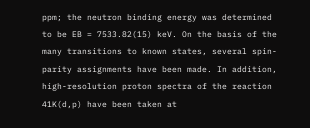ppm; the neutron binding energy was determined to be EB = 7533.82(15) keV. On the basis of the many transitions to known states, several spin-parity assignments have been made. In addition, high-resolution proton spectra of the reaction 41K(d,p) have been taken at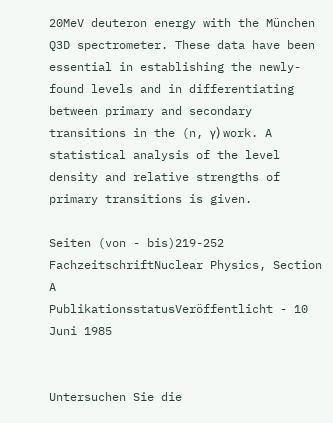20MeV deuteron energy with the München Q3D spectrometer. These data have been essential in establishing the newly-found levels and in differentiating between primary and secondary transitions in the (n, γ) work. A statistical analysis of the level density and relative strengths of primary transitions is given.

Seiten (von - bis)219-252
FachzeitschriftNuclear Physics, Section A
PublikationsstatusVeröffentlicht - 10 Juni 1985


Untersuchen Sie die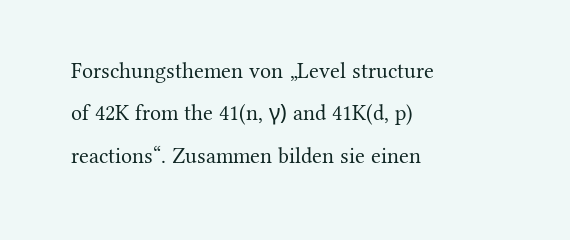Forschungsthemen von „Level structure of 42K from the 41(n, γ) and 41K(d, p) reactions“. Zusammen bilden sie einen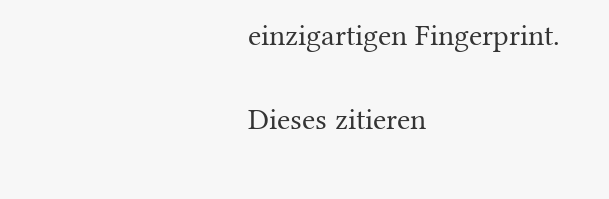einzigartigen Fingerprint.

Dieses zitieren